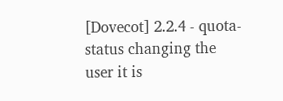[Dovecot] 2.2.4 - quota-status changing the user it is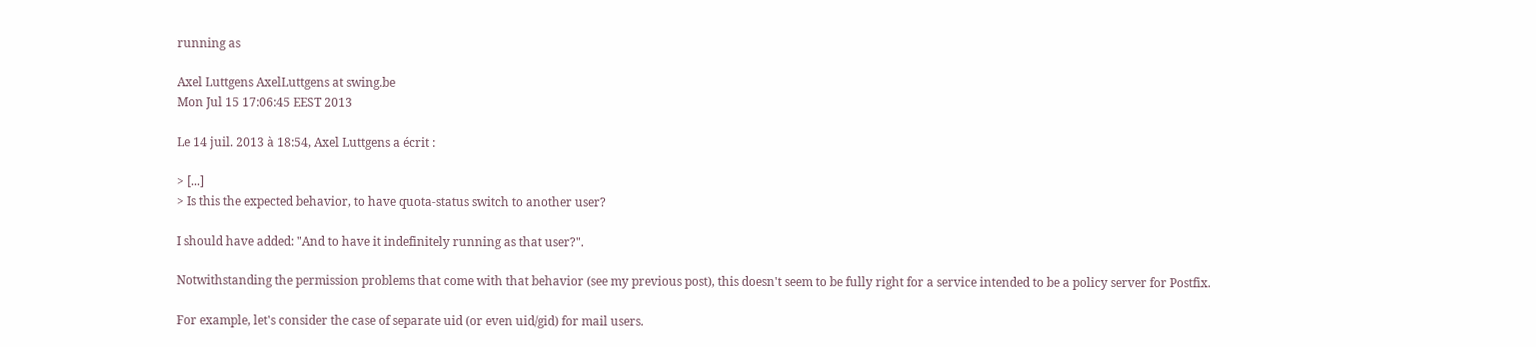running as

Axel Luttgens AxelLuttgens at swing.be
Mon Jul 15 17:06:45 EEST 2013

Le 14 juil. 2013 à 18:54, Axel Luttgens a écrit :

> [...]
> Is this the expected behavior, to have quota-status switch to another user?

I should have added: "And to have it indefinitely running as that user?".

Notwithstanding the permission problems that come with that behavior (see my previous post), this doesn't seem to be fully right for a service intended to be a policy server for Postfix.

For example, let's consider the case of separate uid (or even uid/gid) for mail users.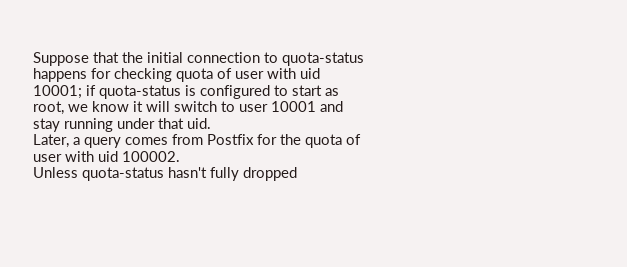Suppose that the initial connection to quota-status happens for checking quota of user with uid 10001; if quota-status is configured to start as root, we know it will switch to user 10001 and stay running under that uid.
Later, a query comes from Postfix for the quota of user with uid 100002.
Unless quota-status hasn't fully dropped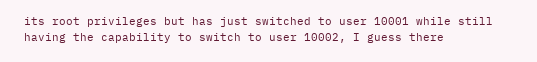its root privileges but has just switched to user 10001 while still having the capability to switch to user 10002, I guess there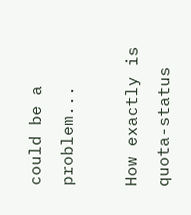could be a problem...

How exactly is quota-status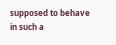supposed to behave in such a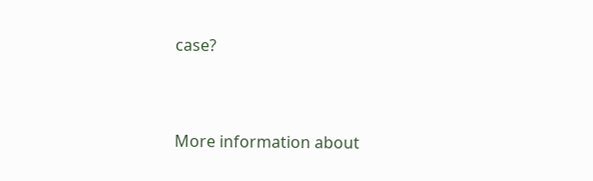case?


More information about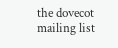the dovecot mailing list